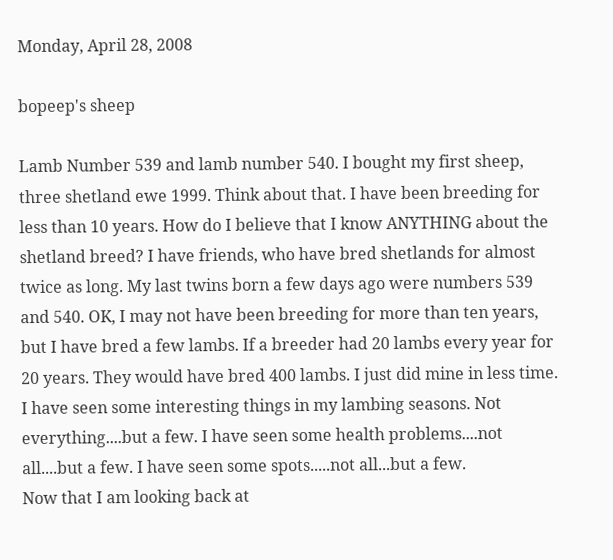Monday, April 28, 2008

bopeep's sheep

Lamb Number 539 and lamb number 540. I bought my first sheep, three shetland ewe 1999. Think about that. I have been breeding for less than 10 years. How do I believe that I know ANYTHING about the shetland breed? I have friends, who have bred shetlands for almost twice as long. My last twins born a few days ago were numbers 539 and 540. OK, I may not have been breeding for more than ten years, but I have bred a few lambs. If a breeder had 20 lambs every year for 20 years. They would have bred 400 lambs. I just did mine in less time. I have seen some interesting things in my lambing seasons. Not everything....but a few. I have seen some health problems....not all....but a few. I have seen some spots.....not all...but a few.
Now that I am looking back at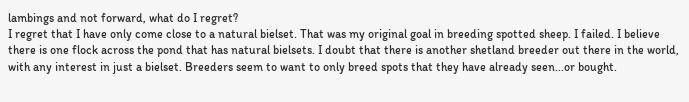lambings and not forward, what do I regret?
I regret that I have only come close to a natural bielset. That was my original goal in breeding spotted sheep. I failed. I believe there is one flock across the pond that has natural bielsets. I doubt that there is another shetland breeder out there in the world, with any interest in just a bielset. Breeders seem to want to only breed spots that they have already seen...or bought.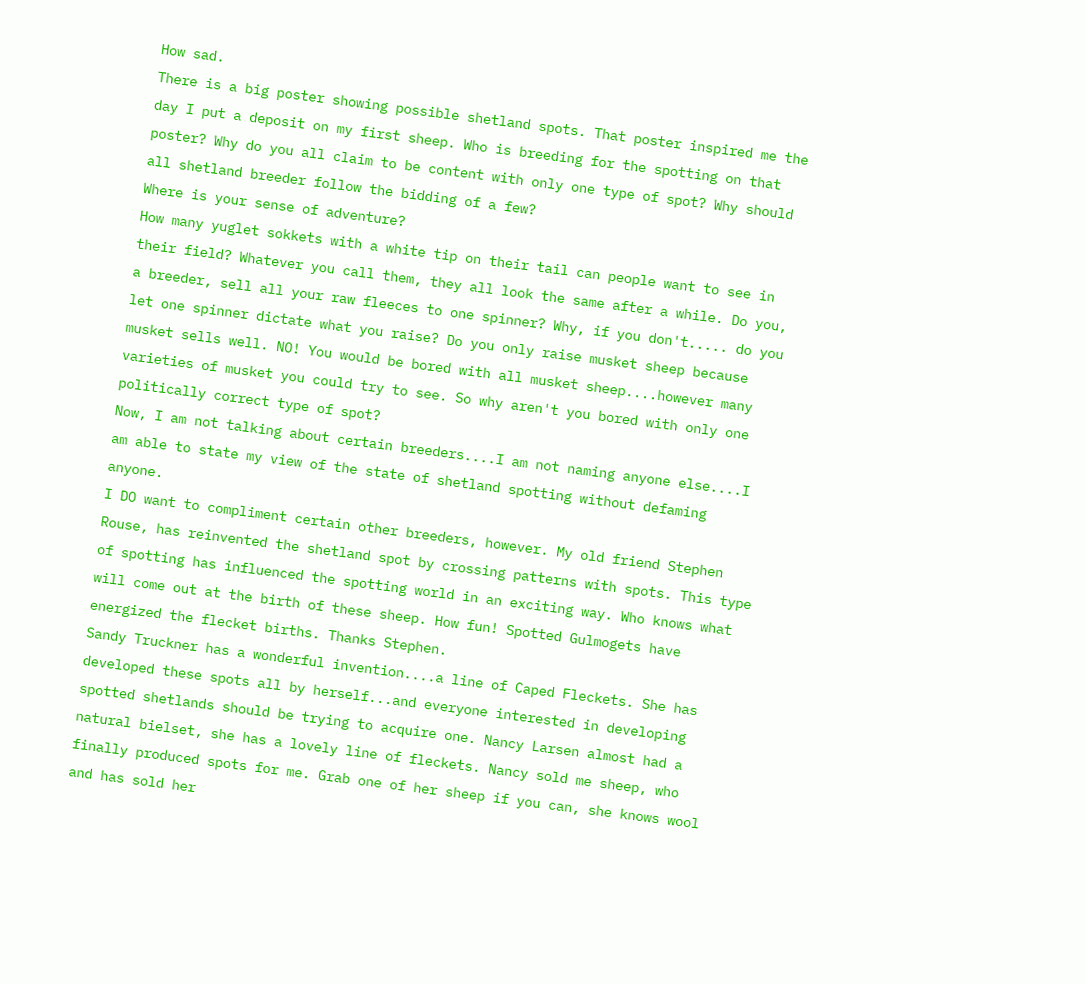How sad.
There is a big poster showing possible shetland spots. That poster inspired me the day I put a deposit on my first sheep. Who is breeding for the spotting on that poster? Why do you all claim to be content with only one type of spot? Why should all shetland breeder follow the bidding of a few?
Where is your sense of adventure?
How many yuglet sokkets with a white tip on their tail can people want to see in their field? Whatever you call them, they all look the same after a while. Do you, a breeder, sell all your raw fleeces to one spinner? Why, if you don't..... do you let one spinner dictate what you raise? Do you only raise musket sheep because musket sells well. NO! You would be bored with all musket sheep....however many varieties of musket you could try to see. So why aren't you bored with only one politically correct type of spot?
Now, I am not talking about certain breeders....I am not naming anyone else....I am able to state my view of the state of shetland spotting without defaming anyone.
I DO want to compliment certain other breeders, however. My old friend Stephen Rouse, has reinvented the shetland spot by crossing patterns with spots. This type of spotting has influenced the spotting world in an exciting way. Who knows what will come out at the birth of these sheep. How fun! Spotted Gulmogets have energized the flecket births. Thanks Stephen.
Sandy Truckner has a wonderful invention....a line of Caped Fleckets. She has developed these spots all by herself...and everyone interested in developing spotted shetlands should be trying to acquire one. Nancy Larsen almost had a natural bielset, she has a lovely line of fleckets. Nancy sold me sheep, who finally produced spots for me. Grab one of her sheep if you can, she knows wool and has sold her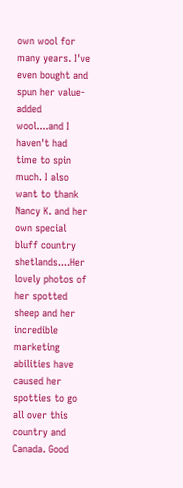own wool for many years. I've even bought and spun her value-added wool....and I haven't had time to spin much. I also want to thank Nancy K. and her own special bluff country shetlands....Her lovely photos of her spotted sheep and her incredible marketing abilities have caused her spotties to go all over this country and Canada. Good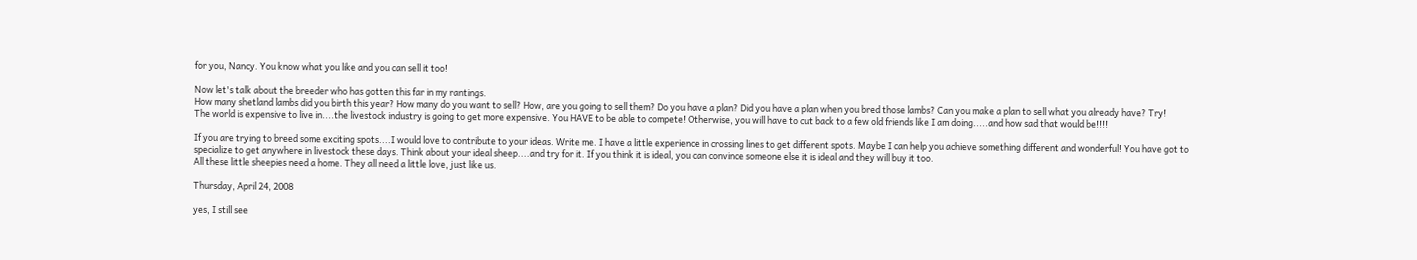for you, Nancy. You know what you like and you can sell it too!

Now let's talk about the breeder who has gotten this far in my rantings.
How many shetland lambs did you birth this year? How many do you want to sell? How, are you going to sell them? Do you have a plan? Did you have a plan when you bred those lambs? Can you make a plan to sell what you already have? Try!
The world is expensive to live in....the livestock industry is going to get more expensive. You HAVE to be able to compete! Otherwise, you will have to cut back to a few old friends like I am doing.....and how sad that would be!!!!

If you are trying to breed some exciting spots....I would love to contribute to your ideas. Write me. I have a little experience in crossing lines to get different spots. Maybe I can help you achieve something different and wonderful! You have got to specialize to get anywhere in livestock these days. Think about your ideal sheep....and try for it. If you think it is ideal, you can convince someone else it is ideal and they will buy it too.
All these little sheepies need a home. They all need a little love, just like us.

Thursday, April 24, 2008

yes, I still see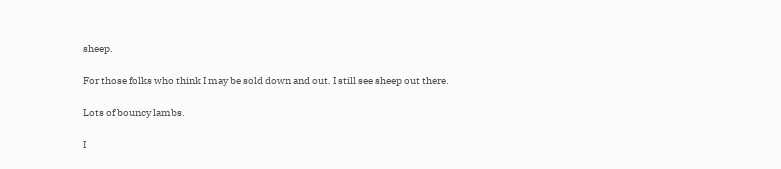sheep.

For those folks who think I may be sold down and out. I still see sheep out there.

Lots of bouncy lambs.

I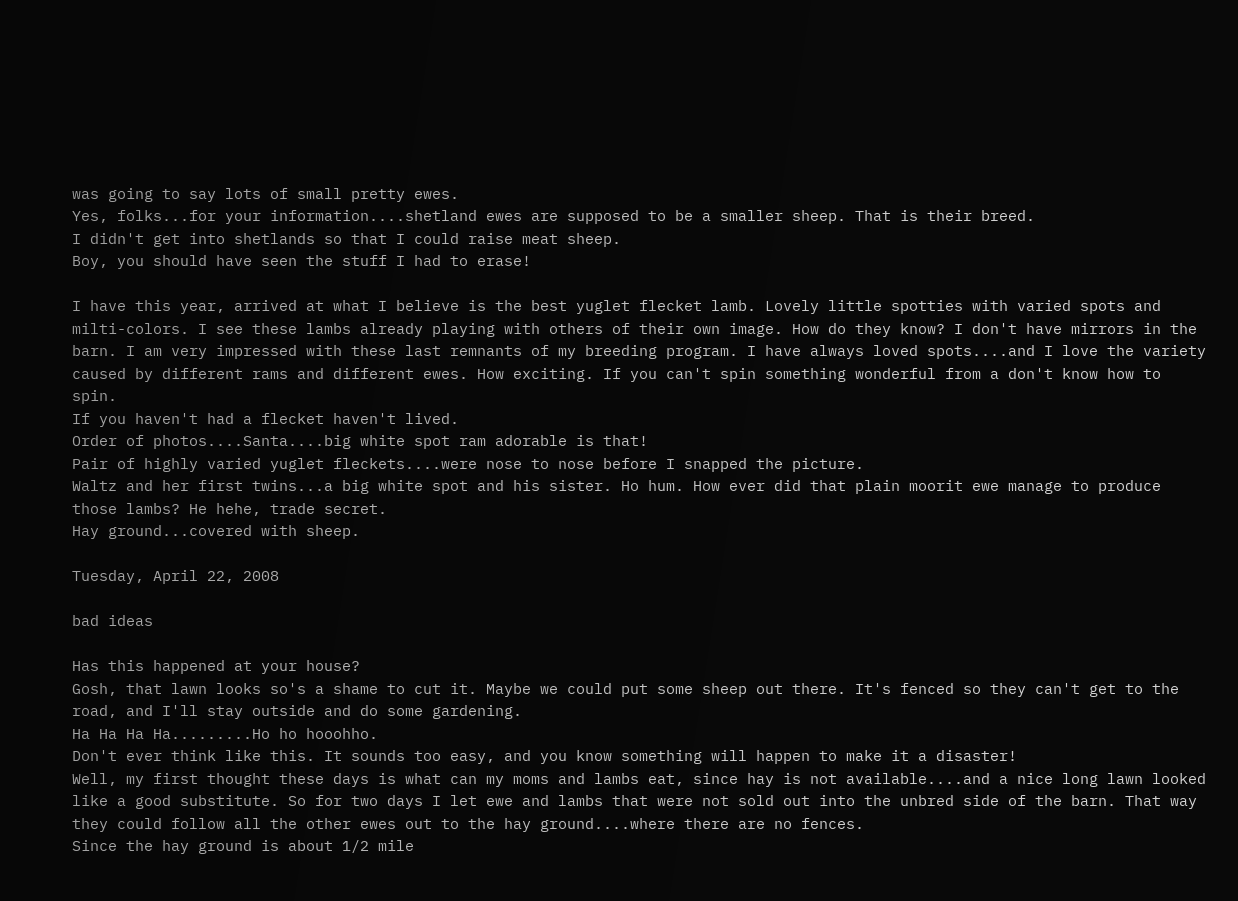was going to say lots of small pretty ewes.
Yes, folks...for your information....shetland ewes are supposed to be a smaller sheep. That is their breed.
I didn't get into shetlands so that I could raise meat sheep.
Boy, you should have seen the stuff I had to erase!

I have this year, arrived at what I believe is the best yuglet flecket lamb. Lovely little spotties with varied spots and milti-colors. I see these lambs already playing with others of their own image. How do they know? I don't have mirrors in the barn. I am very impressed with these last remnants of my breeding program. I have always loved spots....and I love the variety caused by different rams and different ewes. How exciting. If you can't spin something wonderful from a don't know how to spin.
If you haven't had a flecket haven't lived.
Order of photos....Santa....big white spot ram adorable is that!
Pair of highly varied yuglet fleckets....were nose to nose before I snapped the picture.
Waltz and her first twins...a big white spot and his sister. Ho hum. How ever did that plain moorit ewe manage to produce those lambs? He hehe, trade secret.
Hay ground...covered with sheep.

Tuesday, April 22, 2008

bad ideas

Has this happened at your house?
Gosh, that lawn looks so's a shame to cut it. Maybe we could put some sheep out there. It's fenced so they can't get to the road, and I'll stay outside and do some gardening.
Ha Ha Ha Ha.........Ho ho hooohho.
Don't ever think like this. It sounds too easy, and you know something will happen to make it a disaster!
Well, my first thought these days is what can my moms and lambs eat, since hay is not available....and a nice long lawn looked like a good substitute. So for two days I let ewe and lambs that were not sold out into the unbred side of the barn. That way they could follow all the other ewes out to the hay ground....where there are no fences.
Since the hay ground is about 1/2 mile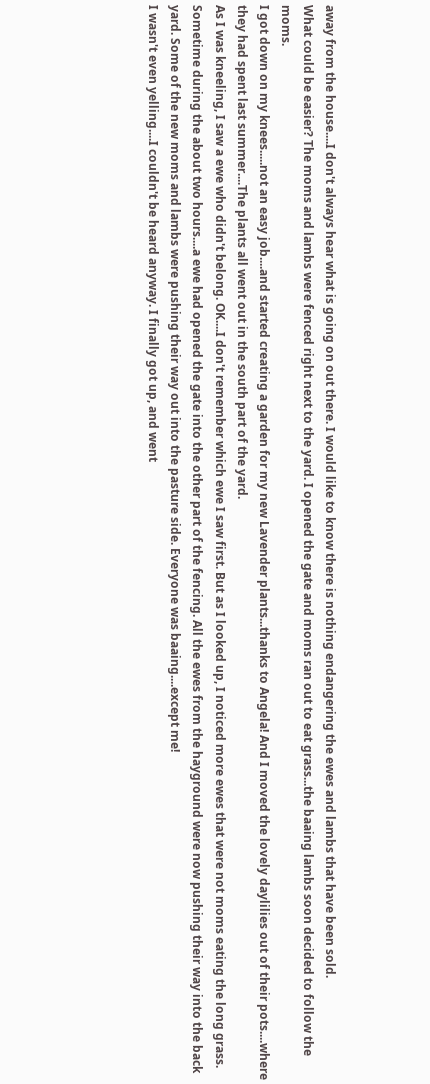away from the house....I don't always hear what is going on out there. I would like to know there is nothing endangering the ewes and lambs that have been sold.
What could be easier? The moms and lambs were fenced right next to the yard. I opened the gate and moms ran out to eat grass...the baaing lambs soon decided to follow the moms.
I got down on my knees.....not an easy job....and started creating a garden for my new Lavender plants...thanks to Angela! And I moved the lovely daylilies out of their pots....where they had spent last summer....The plants all went out in the south part of the yard.
As I was kneeling, I saw a ewe who didn't belong. OK....I don't remember which ewe I saw first. But as I looked up, I noticed more ewes that were not moms eating the long grass.
Sometime during the about two hours....a ewe had opened the gate into the other part of the fencing. All the ewes from the hayground were now pushing their way into the back yard. Some of the new moms and lambs were pushing their way out into the pasture side. Everyone was baaing....except me!
I wasn't even yelling....I couldn't be heard anyway. I finally got up, and went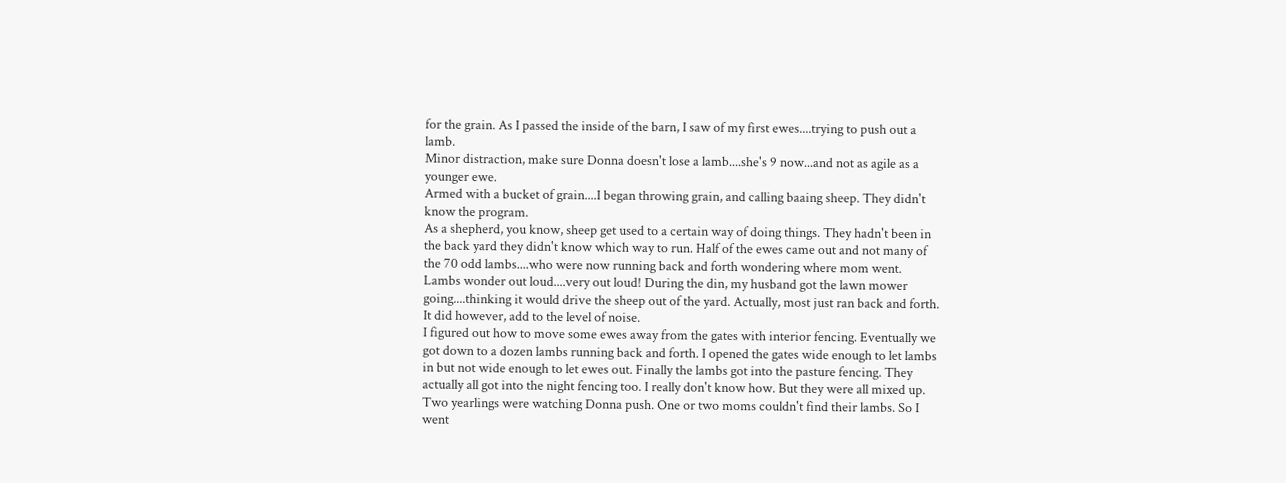for the grain. As I passed the inside of the barn, I saw of my first ewes....trying to push out a lamb.
Minor distraction, make sure Donna doesn't lose a lamb....she's 9 now...and not as agile as a younger ewe.
Armed with a bucket of grain....I began throwing grain, and calling baaing sheep. They didn't know the program.
As a shepherd, you know, sheep get used to a certain way of doing things. They hadn't been in the back yard they didn't know which way to run. Half of the ewes came out and not many of the 70 odd lambs....who were now running back and forth wondering where mom went. Lambs wonder out loud....very out loud! During the din, my husband got the lawn mower going....thinking it would drive the sheep out of the yard. Actually, most just ran back and forth.
It did however, add to the level of noise.
I figured out how to move some ewes away from the gates with interior fencing. Eventually we got down to a dozen lambs running back and forth. I opened the gates wide enough to let lambs in but not wide enough to let ewes out. Finally the lambs got into the pasture fencing. They actually all got into the night fencing too. I really don't know how. But they were all mixed up. Two yearlings were watching Donna push. One or two moms couldn't find their lambs. So I went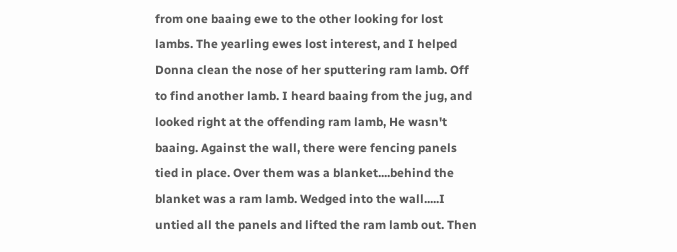from one baaing ewe to the other looking for lost lambs. The yearling ewes lost interest, and I helped Donna clean the nose of her sputtering ram lamb. Off to find another lamb. I heard baaing from the jug, and looked right at the offending ram lamb, He wasn't baaing. Against the wall, there were fencing panels tied in place. Over them was a blanket....behind the blanket was a ram lamb. Wedged into the wall.....I untied all the panels and lifted the ram lamb out. Then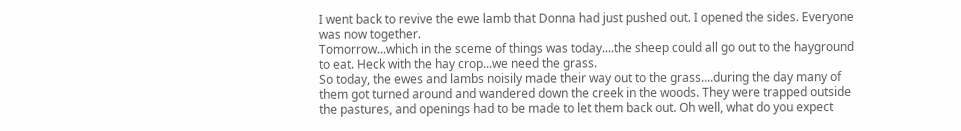I went back to revive the ewe lamb that Donna had just pushed out. I opened the sides. Everyone was now together.
Tomorrow...which in the sceme of things was today....the sheep could all go out to the hayground to eat. Heck with the hay crop...we need the grass.
So today, the ewes and lambs noisily made their way out to the grass....during the day many of them got turned around and wandered down the creek in the woods. They were trapped outside the pastures, and openings had to be made to let them back out. Oh well, what do you expect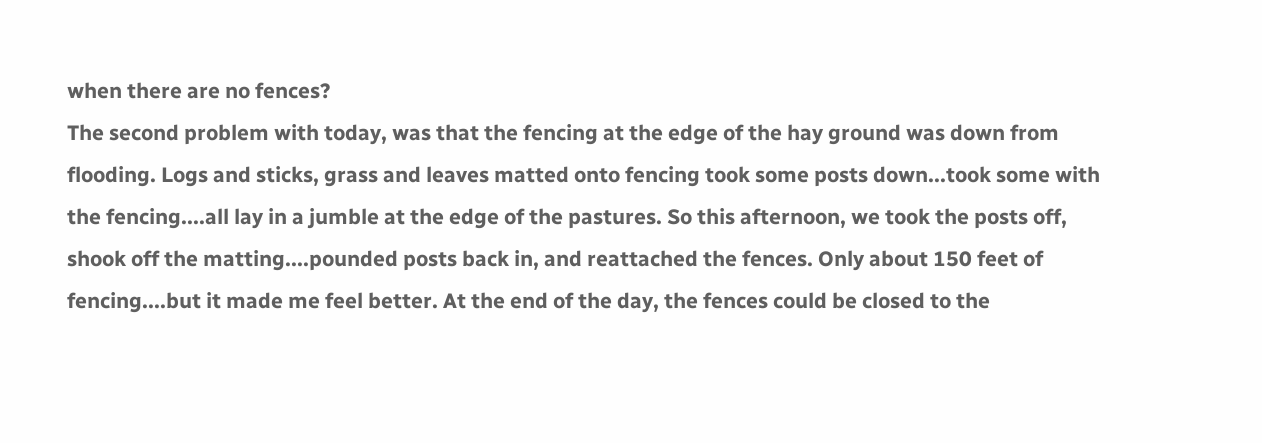when there are no fences?
The second problem with today, was that the fencing at the edge of the hay ground was down from flooding. Logs and sticks, grass and leaves matted onto fencing took some posts down...took some with the fencing....all lay in a jumble at the edge of the pastures. So this afternoon, we took the posts off, shook off the matting....pounded posts back in, and reattached the fences. Only about 150 feet of fencing....but it made me feel better. At the end of the day, the fences could be closed to the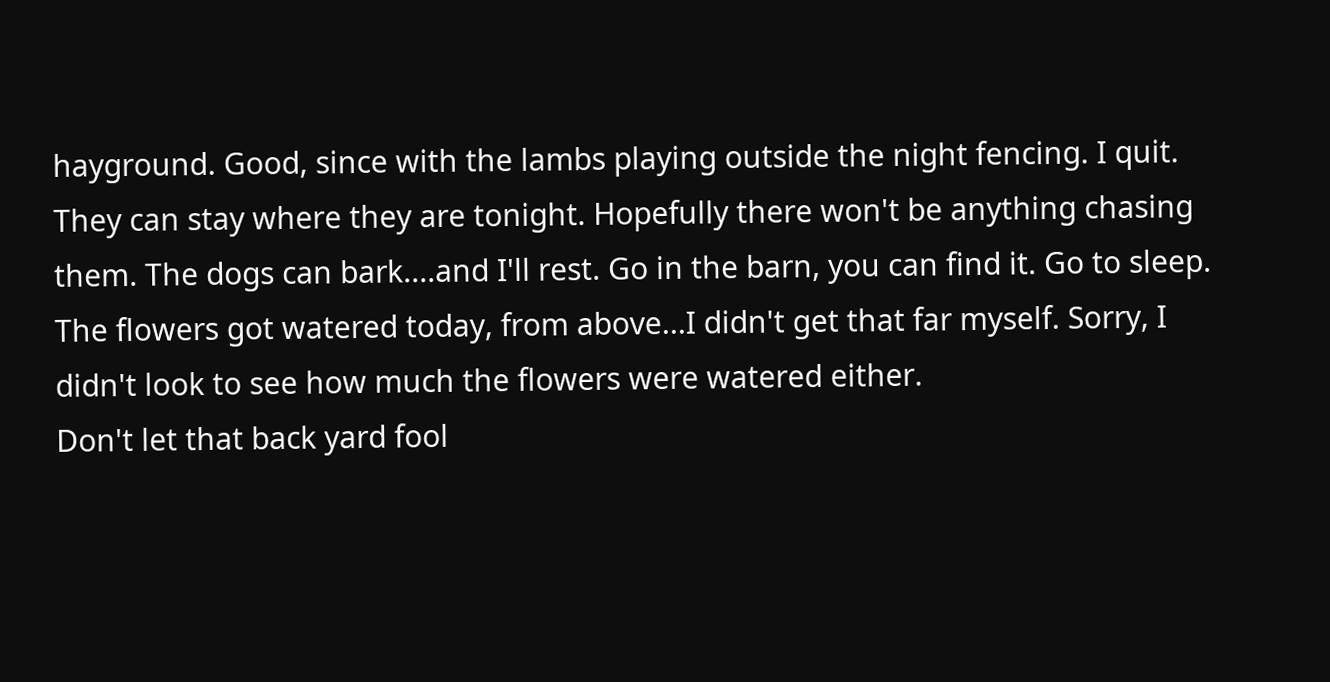hayground. Good, since with the lambs playing outside the night fencing. I quit. They can stay where they are tonight. Hopefully there won't be anything chasing them. The dogs can bark....and I'll rest. Go in the barn, you can find it. Go to sleep.
The flowers got watered today, from above...I didn't get that far myself. Sorry, I didn't look to see how much the flowers were watered either.
Don't let that back yard fool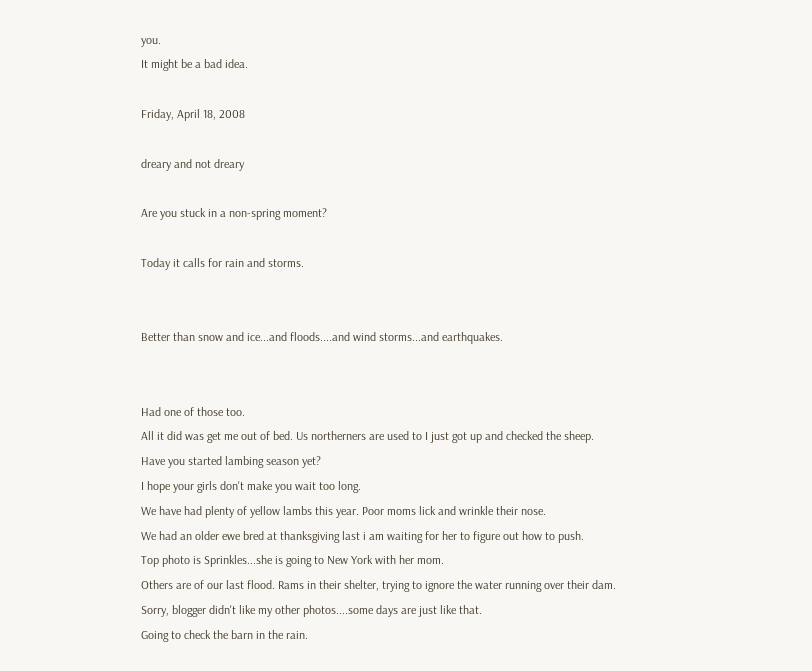you.
It might be a bad idea.

Friday, April 18, 2008

dreary and not dreary

Are you stuck in a non-spring moment?

Today it calls for rain and storms.


Better than snow and ice...and floods....and wind storms...and earthquakes.


Had one of those too.
All it did was get me out of bed. Us northerners are used to I just got up and checked the sheep.
Have you started lambing season yet?
I hope your girls don't make you wait too long.
We have had plenty of yellow lambs this year. Poor moms lick and wrinkle their nose.
We had an older ewe bred at thanksgiving last i am waiting for her to figure out how to push.
Top photo is Sprinkles...she is going to New York with her mom.
Others are of our last flood. Rams in their shelter, trying to ignore the water running over their dam.
Sorry, blogger didn't like my other photos....some days are just like that.
Going to check the barn in the rain.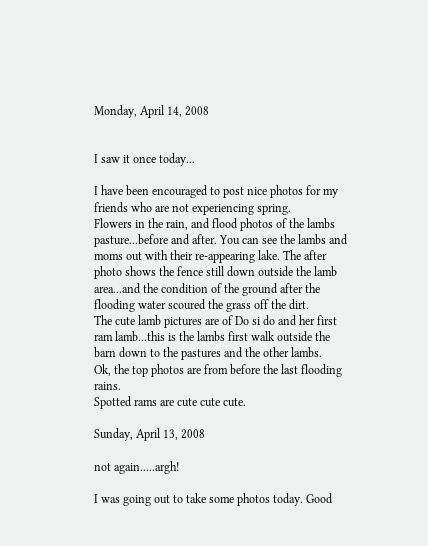Monday, April 14, 2008


I saw it once today...

I have been encouraged to post nice photos for my friends who are not experiencing spring.
Flowers in the rain, and flood photos of the lambs pasture...before and after. You can see the lambs and moms out with their re-appearing lake. The after photo shows the fence still down outside the lamb area...and the condition of the ground after the flooding water scoured the grass off the dirt.
The cute lamb pictures are of Do si do and her first ram lamb...this is the lambs first walk outside the barn down to the pastures and the other lambs.
Ok, the top photos are from before the last flooding rains.
Spotted rams are cute cute cute.

Sunday, April 13, 2008

not again.....argh!

I was going out to take some photos today. Good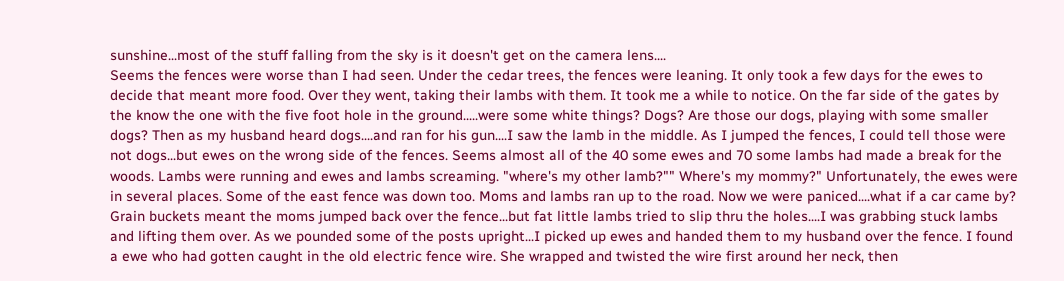sunshine...most of the stuff falling from the sky is it doesn't get on the camera lens....
Seems the fences were worse than I had seen. Under the cedar trees, the fences were leaning. It only took a few days for the ewes to decide that meant more food. Over they went, taking their lambs with them. It took me a while to notice. On the far side of the gates by the know the one with the five foot hole in the ground.....were some white things? Dogs? Are those our dogs, playing with some smaller dogs? Then as my husband heard dogs....and ran for his gun....I saw the lamb in the middle. As I jumped the fences, I could tell those were not dogs...but ewes on the wrong side of the fences. Seems almost all of the 40 some ewes and 70 some lambs had made a break for the woods. Lambs were running and ewes and lambs screaming. "where's my other lamb?"" Where's my mommy?" Unfortunately, the ewes were in several places. Some of the east fence was down too. Moms and lambs ran up to the road. Now we were paniced....what if a car came by? Grain buckets meant the moms jumped back over the fence...but fat little lambs tried to slip thru the holes....I was grabbing stuck lambs and lifting them over. As we pounded some of the posts upright...I picked up ewes and handed them to my husband over the fence. I found a ewe who had gotten caught in the old electric fence wire. She wrapped and twisted the wire first around her neck, then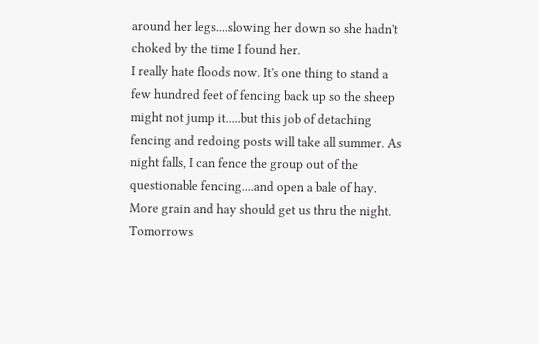around her legs....slowing her down so she hadn't choked by the time I found her.
I really hate floods now. It's one thing to stand a few hundred feet of fencing back up so the sheep might not jump it.....but this job of detaching fencing and redoing posts will take all summer. As night falls, I can fence the group out of the questionable fencing....and open a bale of hay. More grain and hay should get us thru the night.
Tomorrows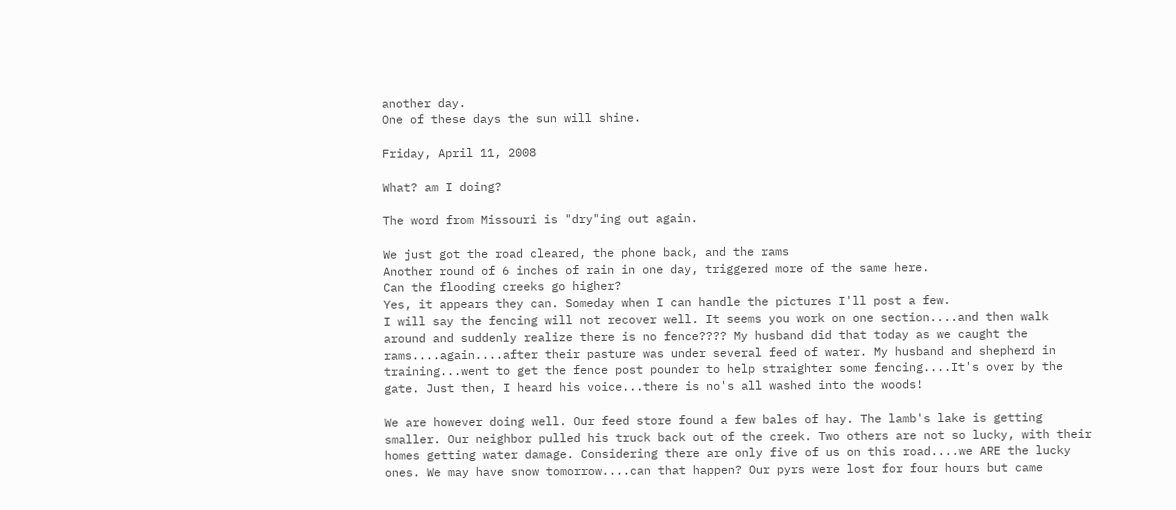another day.
One of these days the sun will shine.

Friday, April 11, 2008

What? am I doing?

The word from Missouri is "dry"ing out again.

We just got the road cleared, the phone back, and the rams
Another round of 6 inches of rain in one day, triggered more of the same here.
Can the flooding creeks go higher?
Yes, it appears they can. Someday when I can handle the pictures I'll post a few.
I will say the fencing will not recover well. It seems you work on one section....and then walk around and suddenly realize there is no fence???? My husband did that today as we caught the rams....again....after their pasture was under several feed of water. My husband and shepherd in training...went to get the fence post pounder to help straighter some fencing....It's over by the gate. Just then, I heard his voice...there is no's all washed into the woods!

We are however doing well. Our feed store found a few bales of hay. The lamb's lake is getting smaller. Our neighbor pulled his truck back out of the creek. Two others are not so lucky, with their homes getting water damage. Considering there are only five of us on this road....we ARE the lucky ones. We may have snow tomorrow....can that happen? Our pyrs were lost for four hours but came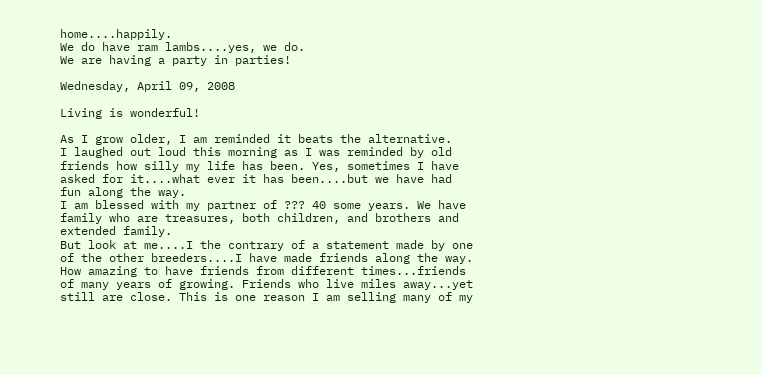home....happily.
We do have ram lambs....yes, we do.
We are having a party in parties!

Wednesday, April 09, 2008

Living is wonderful!

As I grow older, I am reminded it beats the alternative.
I laughed out loud this morning as I was reminded by old friends how silly my life has been. Yes, sometimes I have asked for it....what ever it has been....but we have had fun along the way.
I am blessed with my partner of ??? 40 some years. We have family who are treasures, both children, and brothers and extended family.
But look at me....I the contrary of a statement made by one of the other breeders....I have made friends along the way. How amazing to have friends from different times...friends of many years of growing. Friends who live miles away...yet still are close. This is one reason I am selling many of my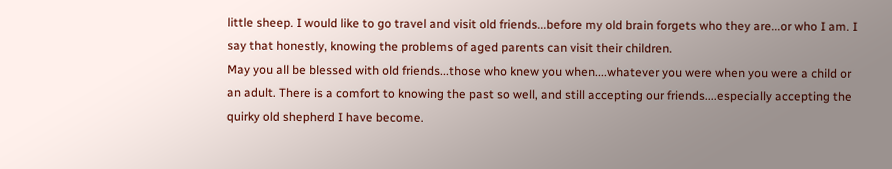little sheep. I would like to go travel and visit old friends...before my old brain forgets who they are...or who I am. I say that honestly, knowing the problems of aged parents can visit their children.
May you all be blessed with old friends...those who knew you when....whatever you were when you were a child or an adult. There is a comfort to knowing the past so well, and still accepting our friends....especially accepting the quirky old shepherd I have become.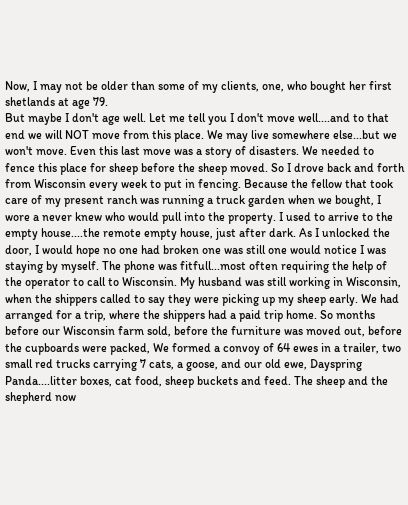Now, I may not be older than some of my clients, one, who bought her first shetlands at age 79.
But maybe I don't age well. Let me tell you I don't move well....and to that end we will NOT move from this place. We may live somewhere else...but we won't move. Even this last move was a story of disasters. We needed to fence this place for sheep before the sheep moved. So I drove back and forth from Wisconsin every week to put in fencing. Because the fellow that took care of my present ranch was running a truck garden when we bought, I wore a never knew who would pull into the property. I used to arrive to the empty house....the remote empty house, just after dark. As I unlocked the door, I would hope no one had broken one was still one would notice I was staying by myself. The phone was fitfull...most often requiring the help of the operator to call to Wisconsin. My husband was still working in Wisconsin, when the shippers called to say they were picking up my sheep early. We had arranged for a trip, where the shippers had a paid trip home. So months before our Wisconsin farm sold, before the furniture was moved out, before the cupboards were packed, We formed a convoy of 64 ewes in a trailer, two small red trucks carrying 7 cats, a goose, and our old ewe, Dayspring Panda....litter boxes, cat food, sheep buckets and feed. The sheep and the shepherd now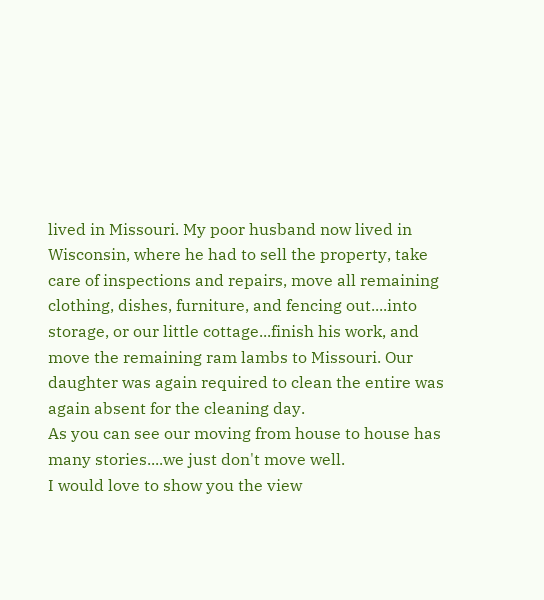lived in Missouri. My poor husband now lived in Wisconsin, where he had to sell the property, take care of inspections and repairs, move all remaining clothing, dishes, furniture, and fencing out....into storage, or our little cottage...finish his work, and move the remaining ram lambs to Missouri. Our daughter was again required to clean the entire was again absent for the cleaning day.
As you can see our moving from house to house has many stories....we just don't move well.
I would love to show you the view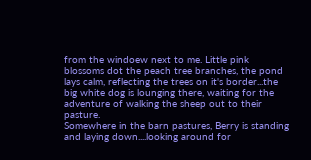from the windoew next to me. Little pink blossoms dot the peach tree branches, the pond lays calm, reflecting the trees on it's border...the big white dog is lounging there, waiting for the adventure of walking the sheep out to their pasture.
Somewhere in the barn pastures, Berry is standing and laying down....looking around for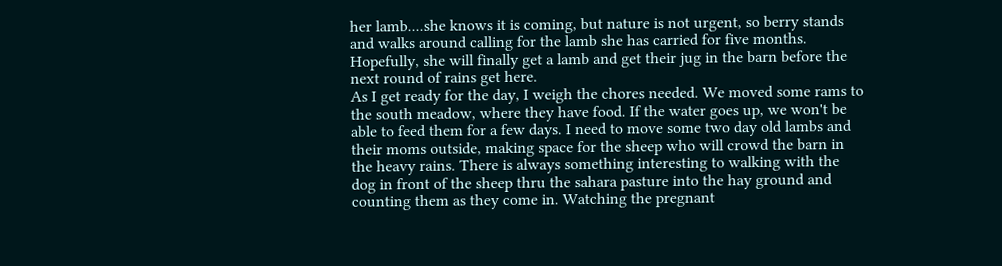her lamb....she knows it is coming, but nature is not urgent, so berry stands and walks around calling for the lamb she has carried for five months. Hopefully, she will finally get a lamb and get their jug in the barn before the next round of rains get here.
As I get ready for the day, I weigh the chores needed. We moved some rams to the south meadow, where they have food. If the water goes up, we won't be able to feed them for a few days. I need to move some two day old lambs and their moms outside, making space for the sheep who will crowd the barn in the heavy rains. There is always something interesting to walking with the dog in front of the sheep thru the sahara pasture into the hay ground and counting them as they come in. Watching the pregnant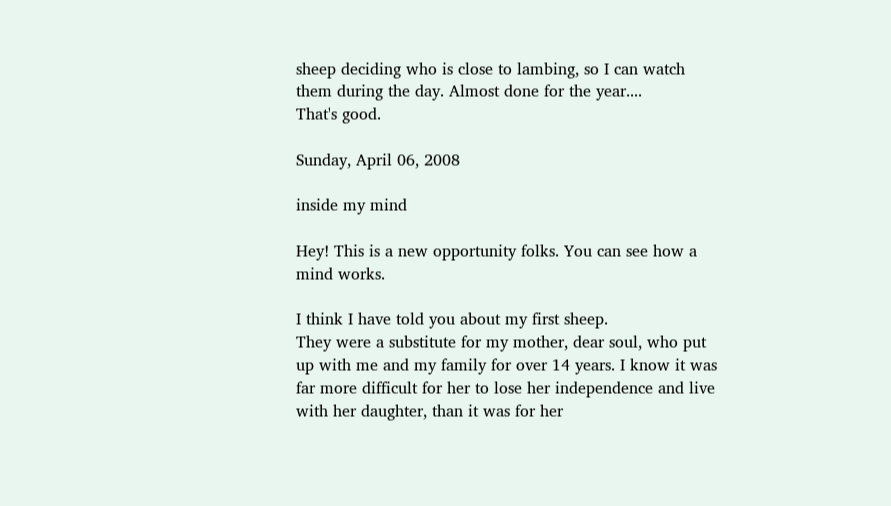sheep deciding who is close to lambing, so I can watch them during the day. Almost done for the year....
That's good.

Sunday, April 06, 2008

inside my mind

Hey! This is a new opportunity folks. You can see how a mind works.

I think I have told you about my first sheep.
They were a substitute for my mother, dear soul, who put up with me and my family for over 14 years. I know it was far more difficult for her to lose her independence and live with her daughter, than it was for her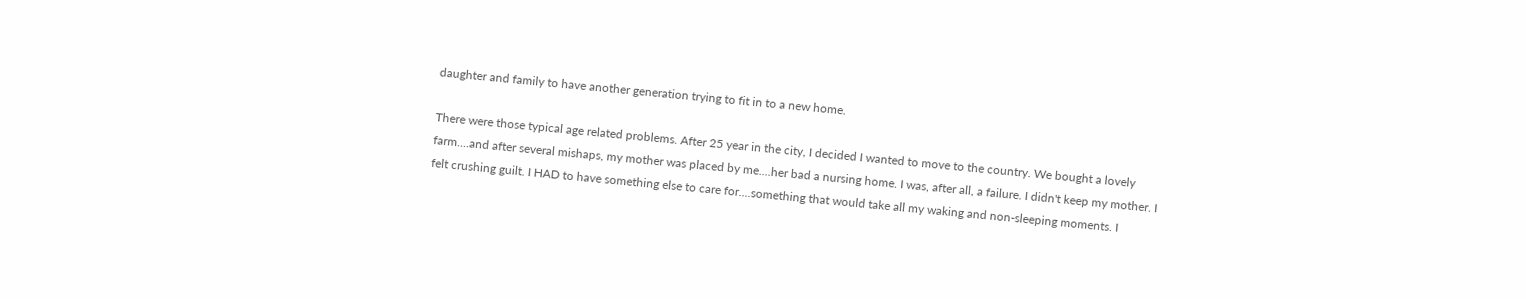daughter and family to have another generation trying to fit in to a new home.

There were those typical age related problems. After 25 year in the city, I decided I wanted to move to the country. We bought a lovely farm....and after several mishaps, my mother was placed by me....her bad a nursing home. I was, after all, a failure. I didn't keep my mother. I felt crushing guilt. I HAD to have something else to care for....something that would take all my waking and non-sleeping moments. I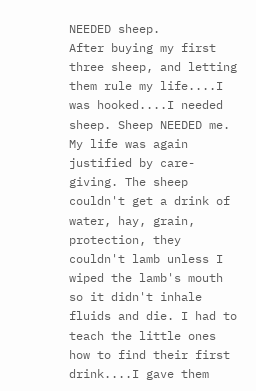NEEDED sheep.
After buying my first three sheep, and letting them rule my life....I was hooked....I needed sheep. Sheep NEEDED me. My life was again justified by care-giving. The sheep couldn't get a drink of water, hay, grain, protection, they couldn't lamb unless I wiped the lamb's mouth so it didn't inhale fluids and die. I had to teach the little ones how to find their first drink....I gave them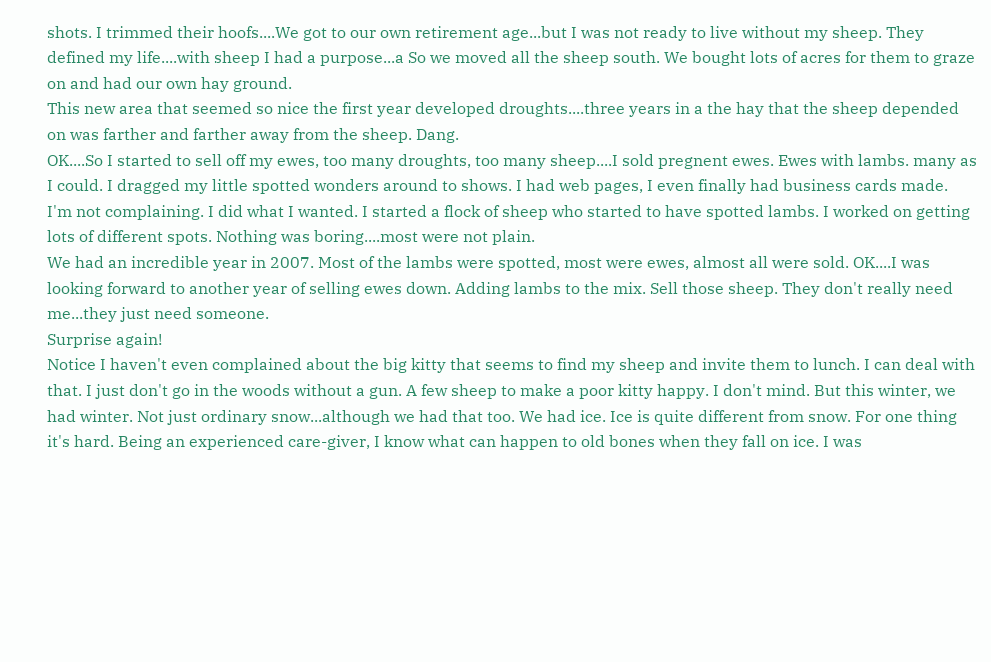shots. I trimmed their hoofs....We got to our own retirement age...but I was not ready to live without my sheep. They defined my life....with sheep I had a purpose...a So we moved all the sheep south. We bought lots of acres for them to graze on and had our own hay ground.
This new area that seemed so nice the first year developed droughts....three years in a the hay that the sheep depended on was farther and farther away from the sheep. Dang.
OK....So I started to sell off my ewes, too many droughts, too many sheep....I sold pregnent ewes. Ewes with lambs. many as I could. I dragged my little spotted wonders around to shows. I had web pages, I even finally had business cards made.
I'm not complaining. I did what I wanted. I started a flock of sheep who started to have spotted lambs. I worked on getting lots of different spots. Nothing was boring....most were not plain.
We had an incredible year in 2007. Most of the lambs were spotted, most were ewes, almost all were sold. OK....I was looking forward to another year of selling ewes down. Adding lambs to the mix. Sell those sheep. They don't really need me...they just need someone.
Surprise again!
Notice I haven't even complained about the big kitty that seems to find my sheep and invite them to lunch. I can deal with that. I just don't go in the woods without a gun. A few sheep to make a poor kitty happy. I don't mind. But this winter, we had winter. Not just ordinary snow...although we had that too. We had ice. Ice is quite different from snow. For one thing it's hard. Being an experienced care-giver, I know what can happen to old bones when they fall on ice. I was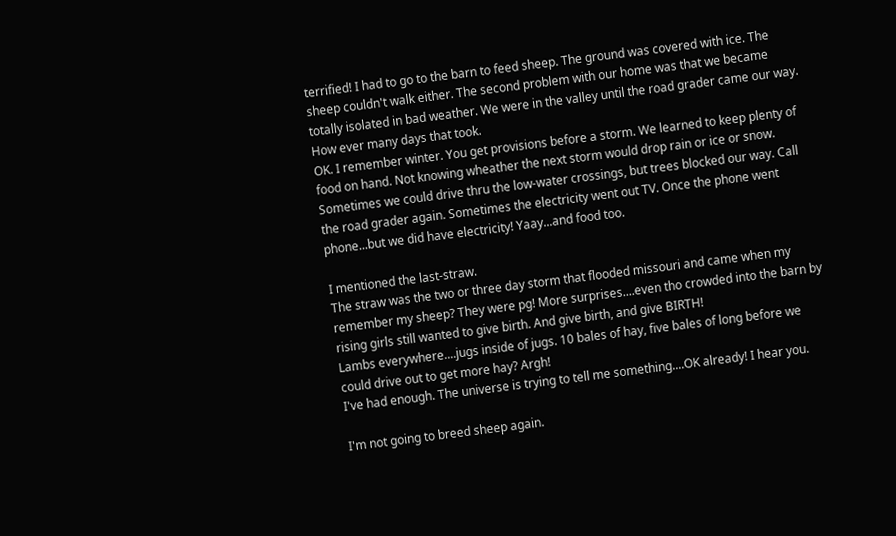terrified! I had to go to the barn to feed sheep. The ground was covered with ice. The sheep couldn't walk either. The second problem with our home was that we became totally isolated in bad weather. We were in the valley until the road grader came our way. How ever many days that took.
OK. I remember winter. You get provisions before a storm. We learned to keep plenty of food on hand. Not knowing wheather the next storm would drop rain or ice or snow. Sometimes we could drive thru the low-water crossings, but trees blocked our way. Call the road grader again. Sometimes the electricity went out TV. Once the phone went phone...but we did have electricity! Yaay...and food too.

I mentioned the last-straw.
The straw was the two or three day storm that flooded missouri and came when my remember my sheep? They were pg! More surprises....even tho crowded into the barn by rising girls still wanted to give birth. And give birth, and give BIRTH!
Lambs everywhere....jugs inside of jugs. 10 bales of hay, five bales of long before we could drive out to get more hay? Argh!
I've had enough. The universe is trying to tell me something....OK already! I hear you.

I'm not going to breed sheep again.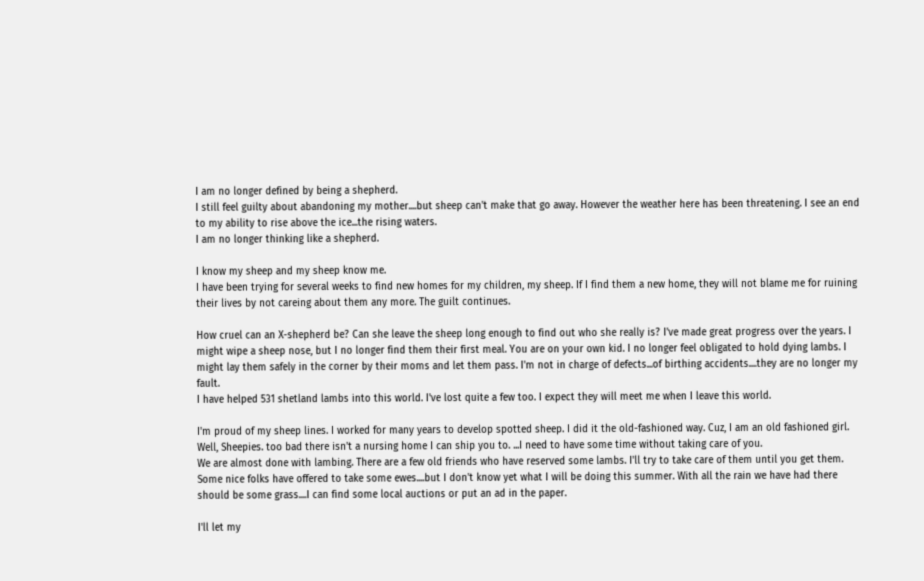I am no longer defined by being a shepherd.
I still feel guilty about abandoning my mother....but sheep can't make that go away. However the weather here has been threatening. I see an end to my ability to rise above the ice...the rising waters.
I am no longer thinking like a shepherd.

I know my sheep and my sheep know me.
I have been trying for several weeks to find new homes for my children, my sheep. If I find them a new home, they will not blame me for ruining their lives by not careing about them any more. The guilt continues.

How cruel can an X-shepherd be? Can she leave the sheep long enough to find out who she really is? I've made great progress over the years. I might wipe a sheep nose, but I no longer find them their first meal. You are on your own kid. I no longer feel obligated to hold dying lambs. I might lay them safely in the corner by their moms and let them pass. I'm not in charge of defects...of birthing accidents....they are no longer my fault.
I have helped 531 shetland lambs into this world. I've lost quite a few too. I expect they will meet me when I leave this world.

I'm proud of my sheep lines. I worked for many years to develop spotted sheep. I did it the old-fashioned way. Cuz, I am an old fashioned girl.
Well, Sheepies. too bad there isn't a nursing home I can ship you to. ...I need to have some time without taking care of you.
We are almost done with lambing. There are a few old friends who have reserved some lambs. I'll try to take care of them until you get them. Some nice folks have offered to take some ewes....but I don't know yet what I will be doing this summer. With all the rain we have had there should be some grass....I can find some local auctions or put an ad in the paper.

I'll let my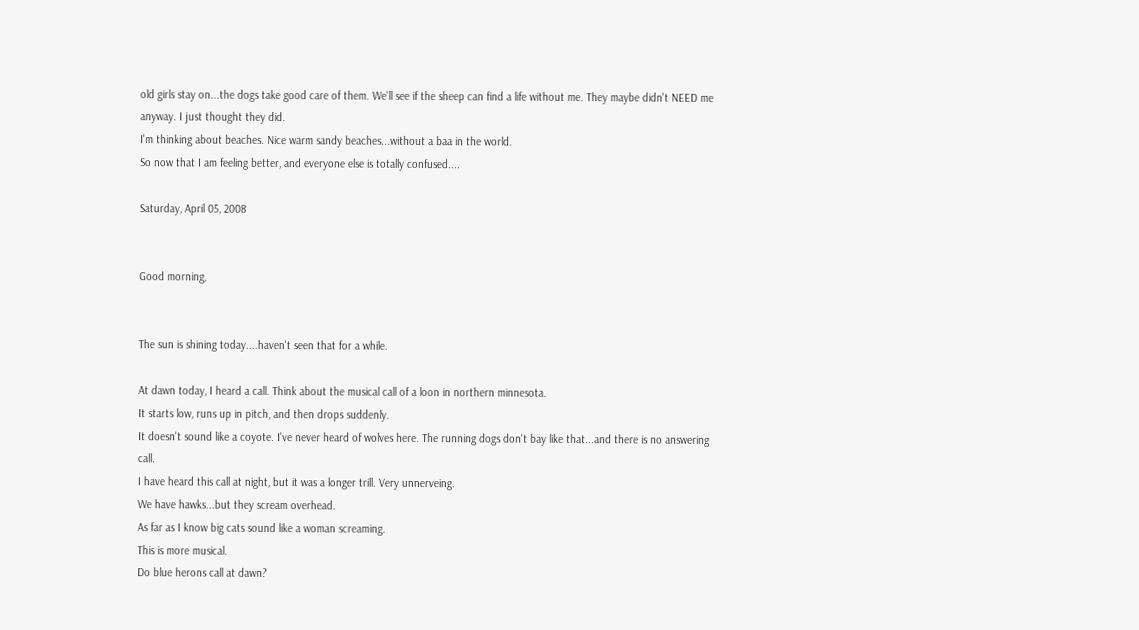old girls stay on...the dogs take good care of them. We'll see if the sheep can find a life without me. They maybe didn't NEED me anyway. I just thought they did.
I'm thinking about beaches. Nice warm sandy beaches...without a baa in the world.
So now that I am feeling better, and everyone else is totally confused....

Saturday, April 05, 2008


Good morning,


The sun is shining today....haven't seen that for a while.

At dawn today, I heard a call. Think about the musical call of a loon in northern minnesota.
It starts low, runs up in pitch, and then drops suddenly.
It doesn't sound like a coyote. I've never heard of wolves here. The running dogs don't bay like that...and there is no answering call.
I have heard this call at night, but it was a longer trill. Very unnerveing.
We have hawks...but they scream overhead.
As far as I know big cats sound like a woman screaming.
This is more musical.
Do blue herons call at dawn?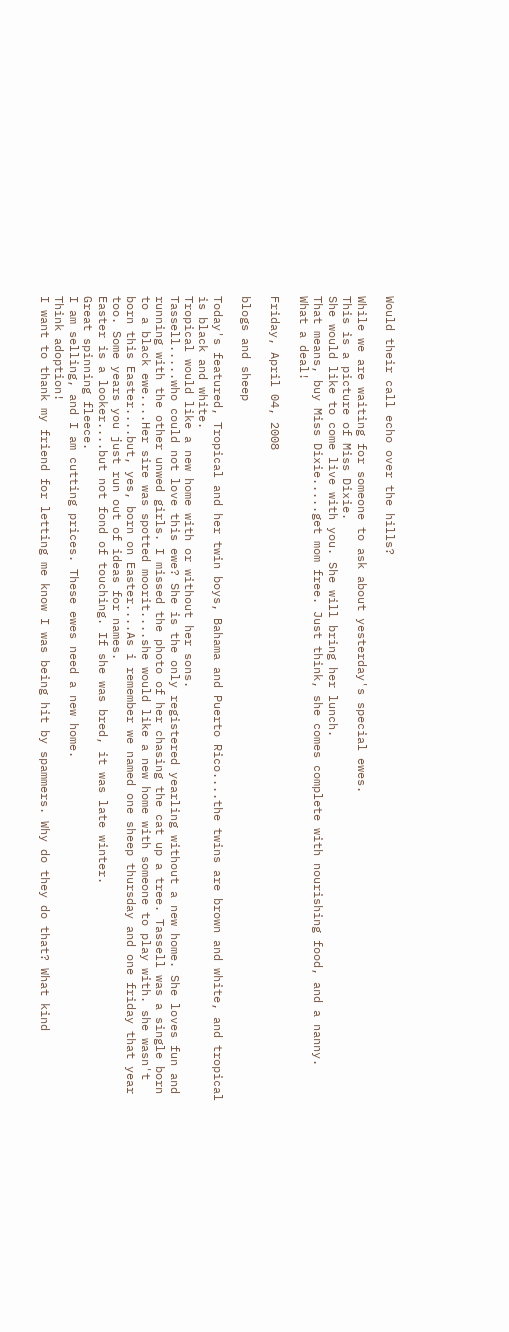Would their call echo over the hills?

While we are waiting for someone to ask about yesterday's special ewes.
This is a picture of Miss Dixie.
She would like to come live with you. She will bring her lunch.
That means, buy Miss Dixie.....get mom free. Just think, she comes complete with nourishing food, and a nanny.
What a deal!

Friday, April 04, 2008

blogs and sheep

Today's featured, Tropical and her twin boys, Bahama and Puerto Rico....the twins are brown and white, and tropical is black and white.
Tropical would like a new home with or without her sons.
Tassell.....who could not love this ewe? She is the only registered yearling without a new home. She loves fun and running with the other unwed girls. I missed the photo of her chasing the cat up a tree. Tassell was a single born to a black ewe....Her sire was spotted moorit....she would like a new home with someone to play with. she wasn't born this Easter....but, yes, born on Easter....As i remember we named one sheep thursday and one friday that year too. Some years you just run out of ideas for names.
Easter is a looker....but not fond of touching. If she was bred, it was late winter.
Great spinning fleece.
I am selling, and I am cutting prices. These ewes need a new home.
Think adoption!
I want to thank my friend for letting me know I was being hit by spammers. Why do they do that? What kind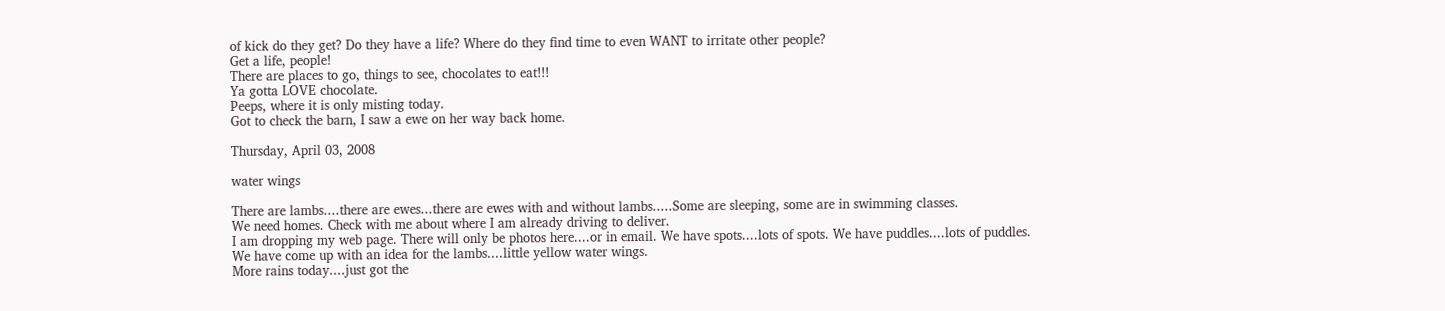of kick do they get? Do they have a life? Where do they find time to even WANT to irritate other people?
Get a life, people!
There are places to go, things to see, chocolates to eat!!!
Ya gotta LOVE chocolate.
Peeps, where it is only misting today.
Got to check the barn, I saw a ewe on her way back home.

Thursday, April 03, 2008

water wings

There are lambs....there are ewes...there are ewes with and without lambs.....Some are sleeping, some are in swimming classes.
We need homes. Check with me about where I am already driving to deliver.
I am dropping my web page. There will only be photos here....or in email. We have spots....lots of spots. We have puddles....lots of puddles.
We have come up with an idea for the lambs....little yellow water wings.
More rains today....just got the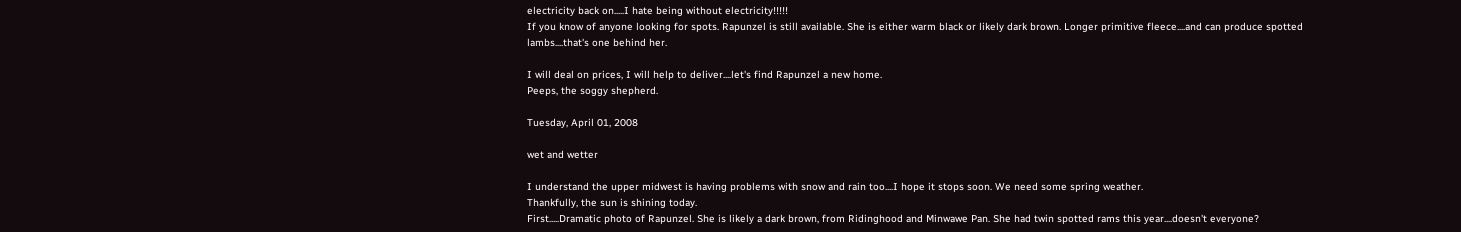electricity back on.....I hate being without electricity!!!!!
If you know of anyone looking for spots. Rapunzel is still available. She is either warm black or likely dark brown. Longer primitive fleece....and can produce spotted lambs....that's one behind her.

I will deal on prices, I will help to deliver....let's find Rapunzel a new home.
Peeps, the soggy shepherd.

Tuesday, April 01, 2008

wet and wetter

I understand the upper midwest is having problems with snow and rain too....I hope it stops soon. We need some spring weather.
Thankfully, the sun is shining today.
First.....Dramatic photo of Rapunzel. She is likely a dark brown, from Ridinghood and Minwawe Pan. She had twin spotted rams this year....doesn't everyone?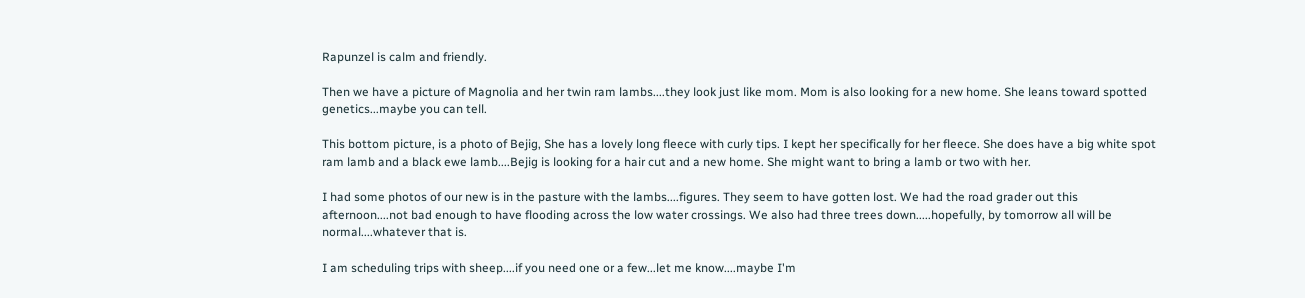Rapunzel is calm and friendly.

Then we have a picture of Magnolia and her twin ram lambs....they look just like mom. Mom is also looking for a new home. She leans toward spotted genetics...maybe you can tell.

This bottom picture, is a photo of Bejig, She has a lovely long fleece with curly tips. I kept her specifically for her fleece. She does have a big white spot ram lamb and a black ewe lamb....Bejig is looking for a hair cut and a new home. She might want to bring a lamb or two with her.

I had some photos of our new is in the pasture with the lambs....figures. They seem to have gotten lost. We had the road grader out this afternoon....not bad enough to have flooding across the low water crossings. We also had three trees down.....hopefully, by tomorrow all will be normal....whatever that is.

I am scheduling trips with sheep....if you need one or a few...let me know....maybe I'm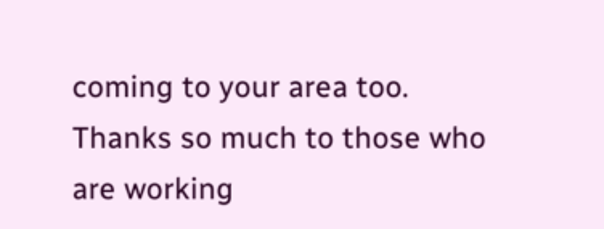coming to your area too. Thanks so much to those who are working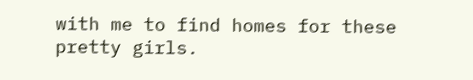with me to find homes for these pretty girls.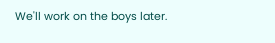We'll work on the boys later.